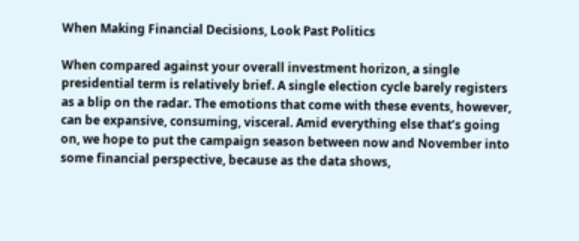When Making Financial Decisions, Look Past Politics

When compared against your overall investment horizon, a single presidential term is relatively brief. A single election cycle barely registers as a blip on the radar. The emotions that come with these events, however, can be expansive, consuming, visceral. Amid everything else that’s going on, we hope to put the campaign season between now and November into some financial perspective, because as the data shows,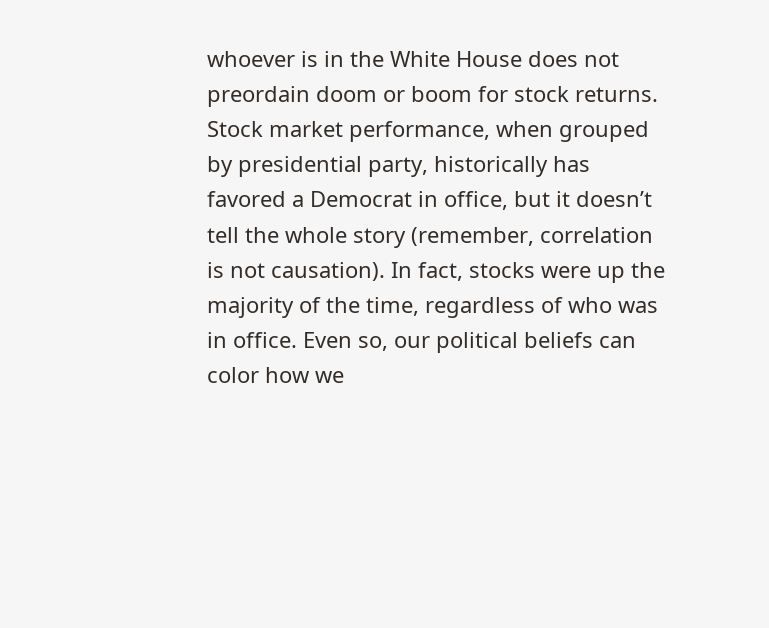whoever is in the White House does not preordain doom or boom for stock returns. Stock market performance, when grouped by presidential party, historically has favored a Democrat in office, but it doesn’t tell the whole story (remember, correlation is not causation). In fact, stocks were up the majority of the time, regardless of who was in office. Even so, our political beliefs can color how we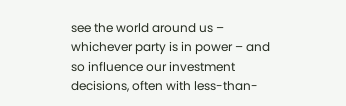see the world around us – whichever party is in power – and so influence our investment decisions, often with less-than-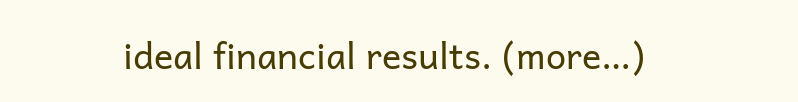ideal financial results. (more…)